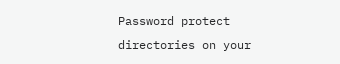Password protect directories on your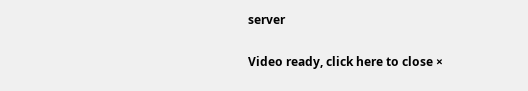server

Video ready, click here to close ×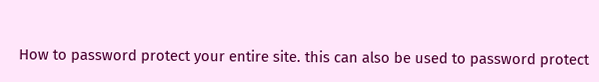How to password protect your entire site. this can also be used to password protect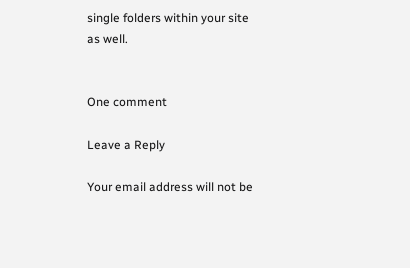single folders within your site as well.


One comment

Leave a Reply

Your email address will not be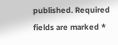published. Required fields are marked *